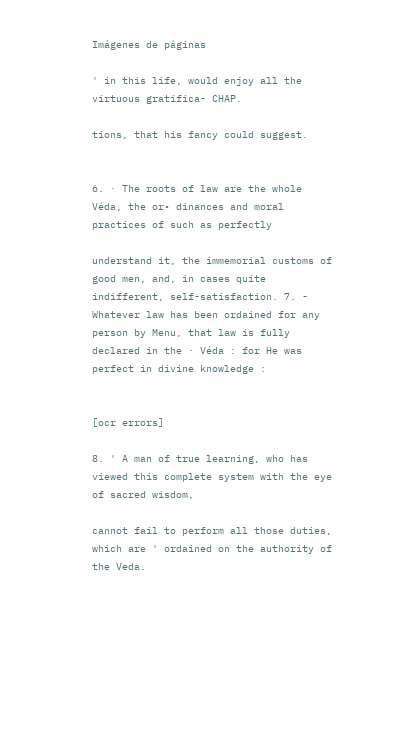Imágenes de páginas

' in this life, would enjoy all the virtuous gratifica- CHAP.

tions, that his fancy could suggest.


6. · The roots of law are the whole Véda, the or• dinances and moral practices of such as perfectly

understand it, the immemorial customs of good men, and, in cases quite indifferent, self-satisfaction. 7. - Whatever law has been ordained for any person by Menu, that law is fully declared in the · Véda : for He was perfect in divine knowledge :


[ocr errors]

8. ' A man of true learning, who has viewed this complete system with the eye of sacred wisdom,

cannot fail to perform all those duties, which are ' ordained on the authority of the Veda.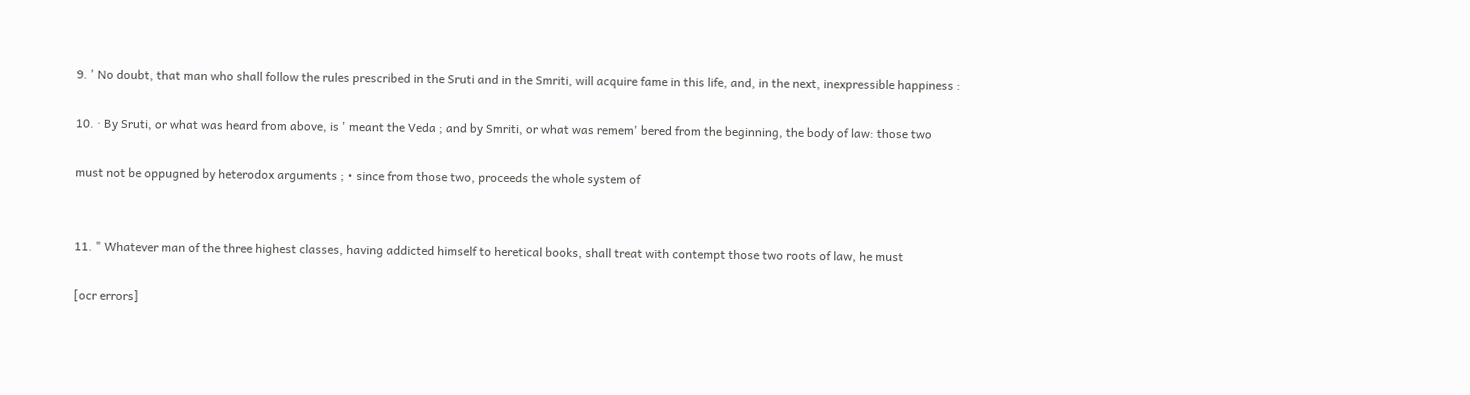9. ' No doubt, that man who shall follow the rules prescribed in the Sruti and in the Smriti, will acquire fame in this life, and, in the next, inexpressible happiness :

10. · By Sruti, or what was heard from above, is ' meant the Veda ; and by Smriti, or what was remem' bered from the beginning, the body of law: those two

must not be oppugned by heterodox arguments ; • since from those two, proceeds the whole system of


11. " Whatever man of the three highest classes, having addicted himself to heretical books, shall treat with contempt those two roots of law, he must

[ocr errors]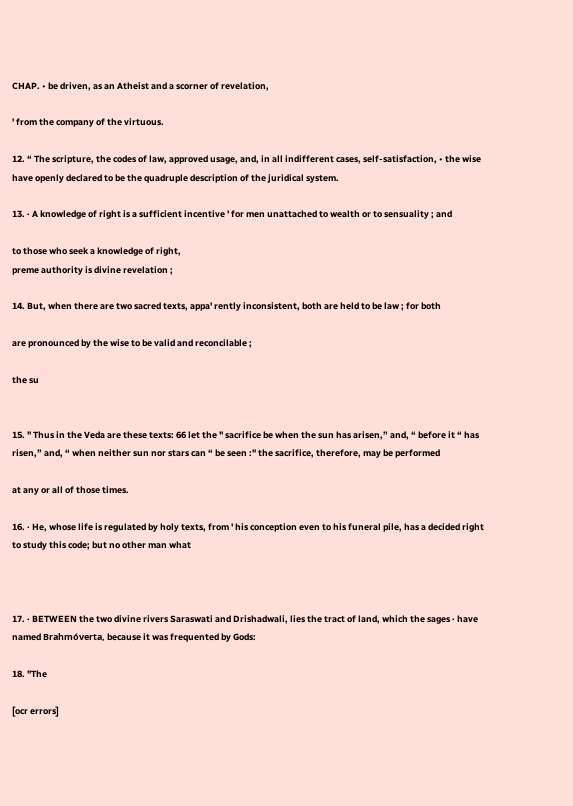CHAP. • be driven, as an Atheist and a scorner of revelation,

' from the company of the virtuous.

12. “ The scripture, the codes of law, approved usage, and, in all indifferent cases, self-satisfaction, • the wise have openly declared to be the quadruple description of the juridical system.

13. · A knowledge of right is a sufficient incentive ' for men unattached to wealth or to sensuality ; and

to those who seek a knowledge of right,
preme authority is divine revelation ;

14. But, when there are two sacred texts, appa' rently inconsistent, both are held to be law ; for both

are pronounced by the wise to be valid and reconcilable ;

the su


15. " Thus in the Veda are these texts: 66 let the " sacrifice be when the sun has arisen,” and, “ before it “ has risen,” and, “ when neither sun nor stars can “ be seen :" the sacrifice, therefore, may be performed

at any or all of those times.

16. · He, whose life is regulated by holy texts, from ' his conception even to his funeral pile, has a decided right to study this code; but no other man what



17. · BETWEEN the two divine rivers Saraswati and Drishadwali, lies the tract of land, which the sages · have named Brahmóverta, because it was frequented by Gods:

18. "The

[ocr errors]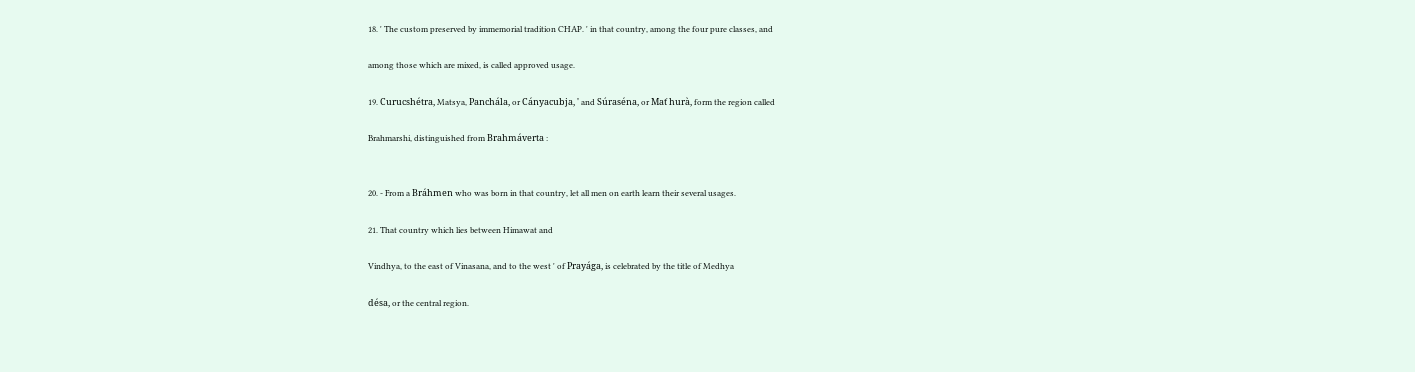18. ' The custom preserved by immemorial tradition CHAP. ' in that country, among the four pure classes, and

among those which are mixed, is called approved usage.

19. Curucshétra, Matsya, Panchála, or Cányacubja, ' and Súraséna, or Mať hurà, form the region called

Brahmarshi, distinguished from Brahmáverta :


20. - From a Bráhmen who was born in that country, let all men on earth learn their several usages.

21. That country which lies between Himawat and

Vindhya, to the east of Vinasana, and to the west ' of Prayága, is celebrated by the title of Medhya

désa, or the central region.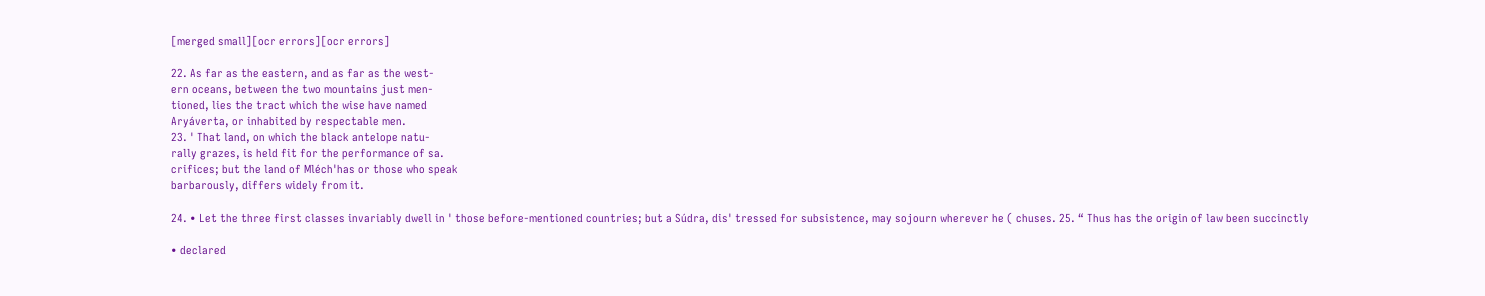[merged small][ocr errors][ocr errors]

22. As far as the eastern, and as far as the west-
ern oceans, between the two mountains just men-
tioned, lies the tract which the wise have named
Aryáverta, or inhabited by respectable men.
23. ' That land, on which the black antelope natu-
rally grazes, is held fit for the performance of sa.
crifices; but the land of Mléch'has or those who speak
barbarously, differs widely from it.

24. • Let the three first classes invariably dwell in ' those before-mentioned countries; but a Súdra, dis' tressed for subsistence, may sojourn wherever he ( chuses. 25. “ Thus has the origin of law been succinctly

• declared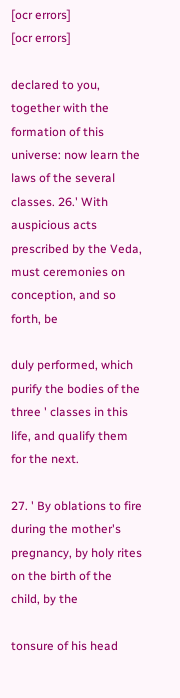[ocr errors]
[ocr errors]

declared to you, together with the formation of this universe: now learn the laws of the several classes. 26.' With auspicious acts prescribed by the Veda, must ceremonies on conception, and so forth, be

duly performed, which purify the bodies of the three ' classes in this life, and qualify them for the next.

27. ' By oblations to fire during the mother's pregnancy, by holy rites on the birth of the child, by the

tonsure of his head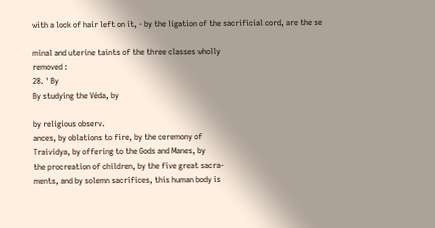with a lock of hair left on it, · by the ligation of the sacrificial cord, are the se

minal and uterine taints of the three classes wholly
removed :
28. ' By
By studying the Véda, by

by religious observ.
ances, by oblations to fire, by the ceremony of
Traividya, by offering to the Gods and Manes, by
the procreation of children, by the five great sacra-
ments, and by solemn sacrifices, this human body is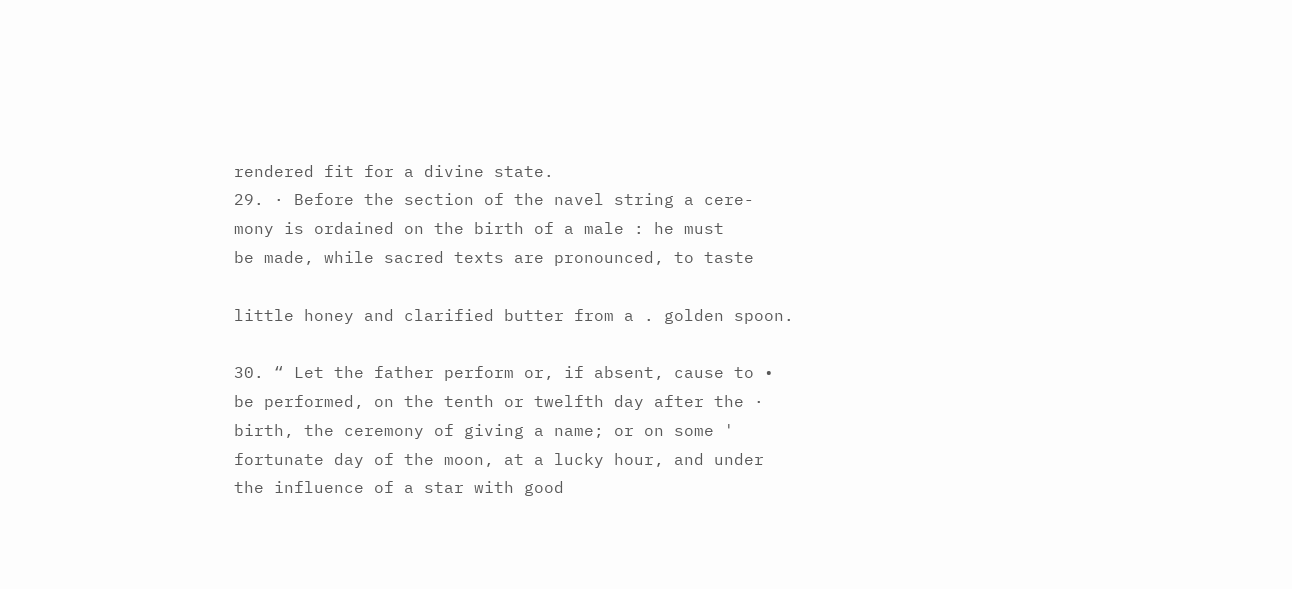rendered fit for a divine state.
29. · Before the section of the navel string a cere-
mony is ordained on the birth of a male : he must
be made, while sacred texts are pronounced, to taste

little honey and clarified butter from a . golden spoon.

30. “ Let the father perform or, if absent, cause to • be performed, on the tenth or twelfth day after the · birth, the ceremony of giving a name; or on some ' fortunate day of the moon, at a lucky hour, and under the influence of a star with good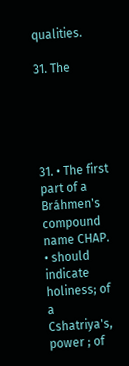qualities.

31. The





31. • The first part of a Bráhmen's compound name CHAP. • should indicate holiness; of a Cshatriya's, power ; of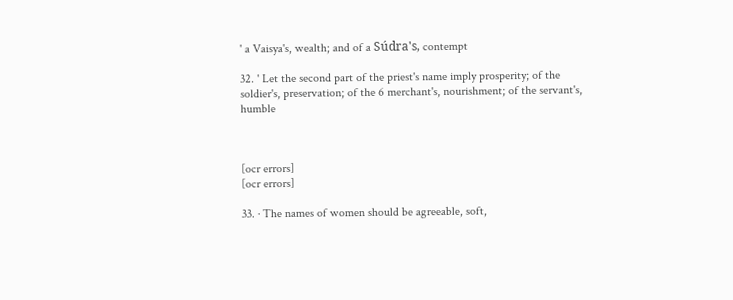' a Vaisya's, wealth; and of a Súdra's, contempt

32. ' Let the second part of the priest's name imply prosperity; of the soldier's, preservation; of the 6 merchant's, nourishment; of the servant's, humble



[ocr errors]
[ocr errors]

33. · The names of women should be agreeable, soft,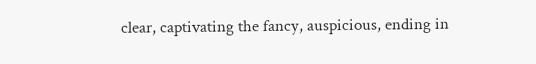clear, captivating the fancy, auspicious, ending in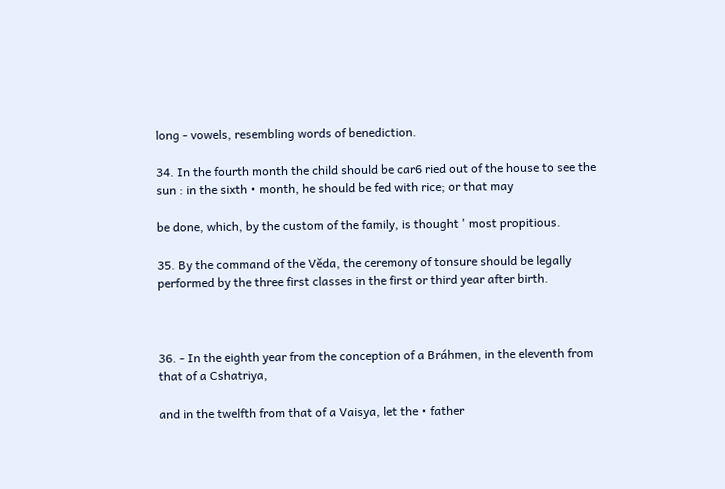long - vowels, resembling words of benediction.

34. In the fourth month the child should be car6 ried out of the house to see the sun : in the sixth • month, he should be fed with rice; or that may

be done, which, by the custom of the family, is thought ' most propitious.

35. By the command of the Věda, the ceremony of tonsure should be legally performed by the three first classes in the first or third year after birth.



36. - In the eighth year from the conception of a Bráhmen, in the eleventh from that of a Cshatriya,

and in the twelfth from that of a Vaisya, let the • father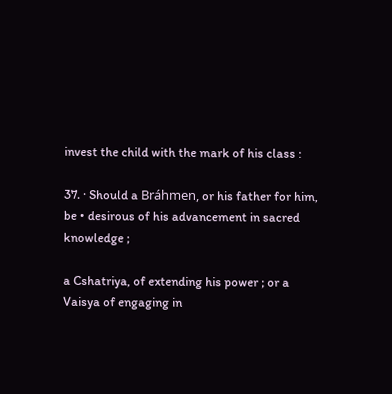invest the child with the mark of his class :

37. · Should a Bráhmen, or his father for him, be • desirous of his advancement in sacred knowledge ;

a Cshatriya, of extending his power ; or a Vaisya of engaging in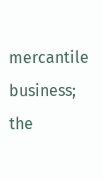mercantile business; the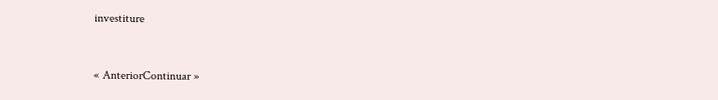investiture



« AnteriorContinuar »